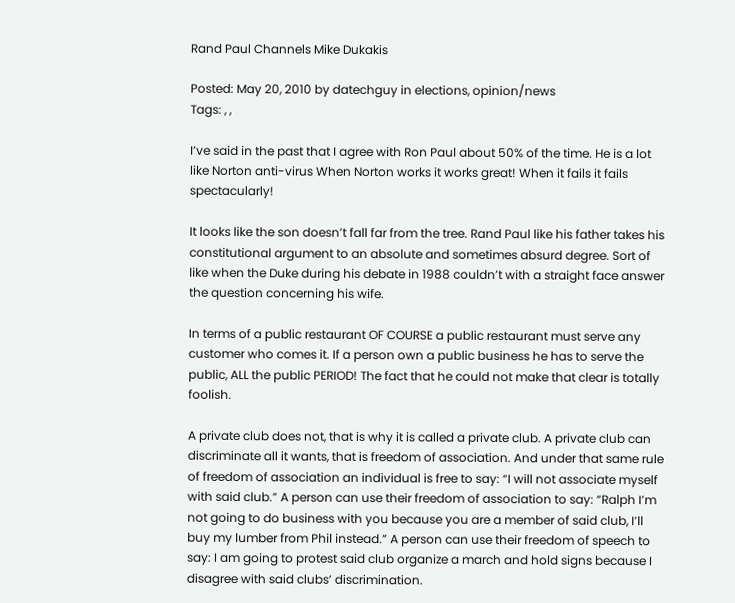Rand Paul Channels Mike Dukakis

Posted: May 20, 2010 by datechguy in elections, opinion/news
Tags: , ,

I’ve said in the past that I agree with Ron Paul about 50% of the time. He is a lot like Norton anti-virus When Norton works it works great! When it fails it fails spectacularly!

It looks like the son doesn’t fall far from the tree. Rand Paul like his father takes his constitutional argument to an absolute and sometimes absurd degree. Sort of like when the Duke during his debate in 1988 couldn’t with a straight face answer the question concerning his wife.

In terms of a public restaurant OF COURSE a public restaurant must serve any customer who comes it. If a person own a public business he has to serve the public, ALL the public PERIOD! The fact that he could not make that clear is totally foolish.

A private club does not, that is why it is called a private club. A private club can discriminate all it wants, that is freedom of association. And under that same rule of freedom of association an individual is free to say: “I will not associate myself with said club.” A person can use their freedom of association to say: “Ralph I’m not going to do business with you because you are a member of said club, I’ll buy my lumber from Phil instead.” A person can use their freedom of speech to say: I am going to protest said club organize a march and hold signs because I disagree with said clubs’ discrimination.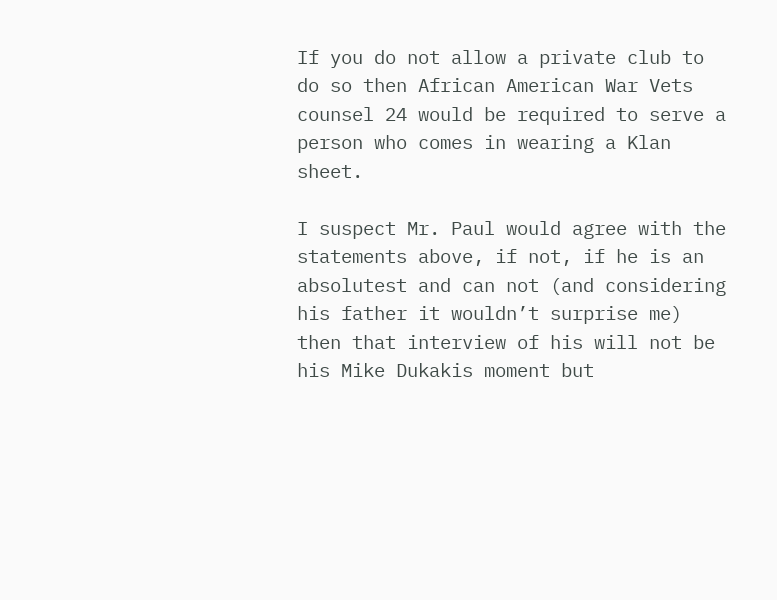If you do not allow a private club to do so then African American War Vets counsel 24 would be required to serve a person who comes in wearing a Klan sheet.

I suspect Mr. Paul would agree with the statements above, if not, if he is an absolutest and can not (and considering his father it wouldn’t surprise me) then that interview of his will not be his Mike Dukakis moment but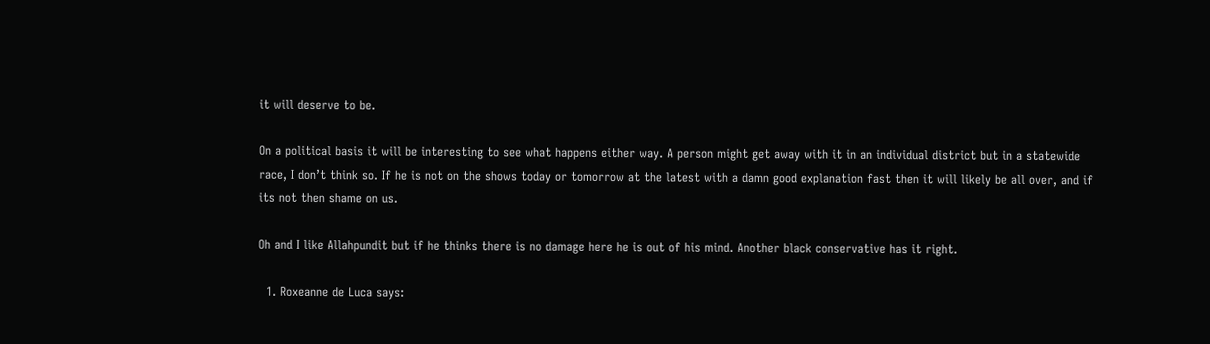it will deserve to be.

On a political basis it will be interesting to see what happens either way. A person might get away with it in an individual district but in a statewide race, I don’t think so. If he is not on the shows today or tomorrow at the latest with a damn good explanation fast then it will likely be all over, and if its not then shame on us.

Oh and I like Allahpundit but if he thinks there is no damage here he is out of his mind. Another black conservative has it right.

  1. Roxeanne de Luca says: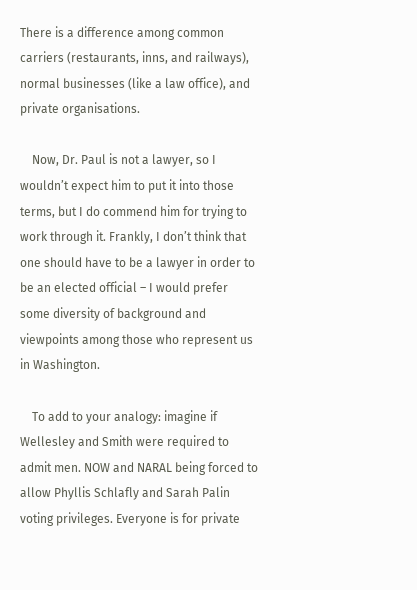There is a difference among common carriers (restaurants, inns, and railways), normal businesses (like a law office), and private organisations.

    Now, Dr. Paul is not a lawyer, so I wouldn’t expect him to put it into those terms, but I do commend him for trying to work through it. Frankly, I don’t think that one should have to be a lawyer in order to be an elected official – I would prefer some diversity of background and viewpoints among those who represent us in Washington.

    To add to your analogy: imagine if Wellesley and Smith were required to admit men. NOW and NARAL being forced to allow Phyllis Schlafly and Sarah Palin voting privileges. Everyone is for private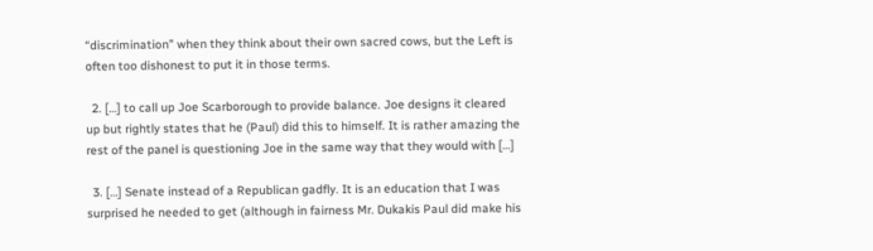“discrimination” when they think about their own sacred cows, but the Left is often too dishonest to put it in those terms.

  2. […] to call up Joe Scarborough to provide balance. Joe designs it cleared up but rightly states that he (Paul) did this to himself. It is rather amazing the rest of the panel is questioning Joe in the same way that they would with […]

  3. […] Senate instead of a Republican gadfly. It is an education that I was surprised he needed to get (although in fairness Mr. Dukakis Paul did make his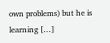own problems) but he is learning […]